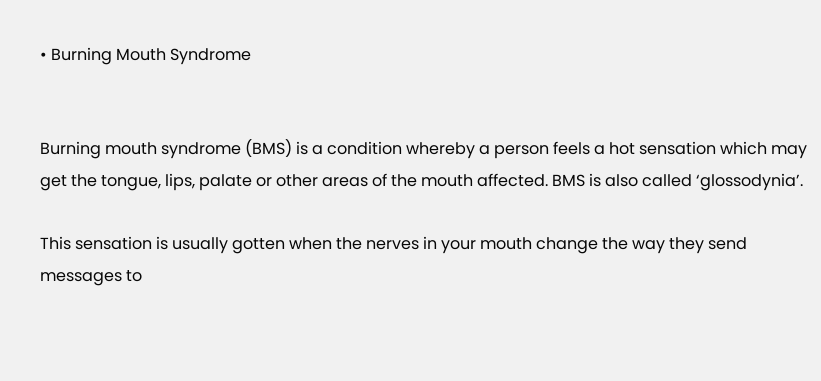• Burning Mouth Syndrome


Burning mouth syndrome (BMS) is a condition whereby a person feels a hot sensation which may get the tongue, lips, palate or other areas of the mouth affected. BMS is also called ‘glossodynia’.

This sensation is usually gotten when the nerves in your mouth change the way they send messages to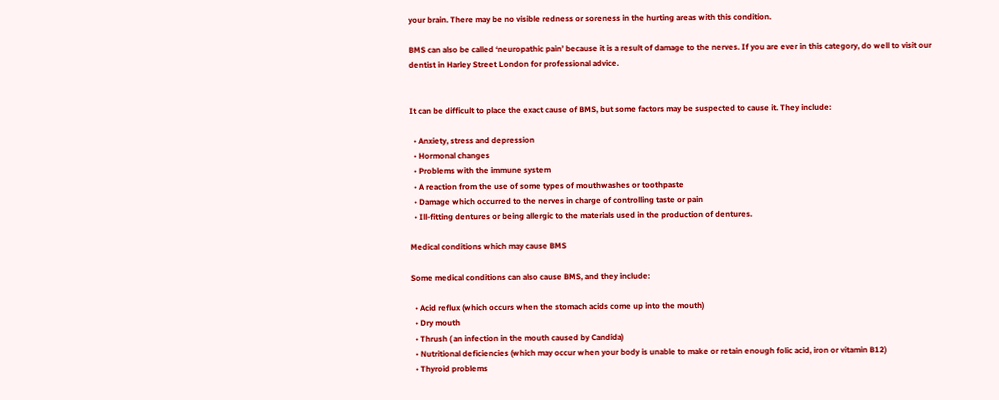your brain. There may be no visible redness or soreness in the hurting areas with this condition.

BMS can also be called ‘neuropathic pain’ because it is a result of damage to the nerves. If you are ever in this category, do well to visit our dentist in Harley Street London for professional advice.


It can be difficult to place the exact cause of BMS, but some factors may be suspected to cause it. They include:

  • Anxiety, stress and depression
  • Hormonal changes
  • Problems with the immune system
  • A reaction from the use of some types of mouthwashes or toothpaste
  • Damage which occurred to the nerves in charge of controlling taste or pain
  • Ill-fitting dentures or being allergic to the materials used in the production of dentures.

Medical conditions which may cause BMS

Some medical conditions can also cause BMS, and they include:

  • Acid reflux (which occurs when the stomach acids come up into the mouth)
  • Dry mouth
  • Thrush ( an infection in the mouth caused by Candida)
  • Nutritional deficiencies (which may occur when your body is unable to make or retain enough folic acid, iron or vitamin B12)
  • Thyroid problems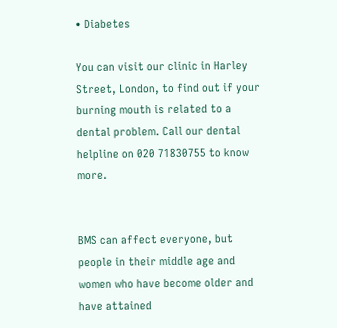• Diabetes

You can visit our clinic in Harley Street, London, to find out if your burning mouth is related to a dental problem. Call our dental helpline on 020 71830755 to know more.


BMS can affect everyone, but people in their middle age and women who have become older and have attained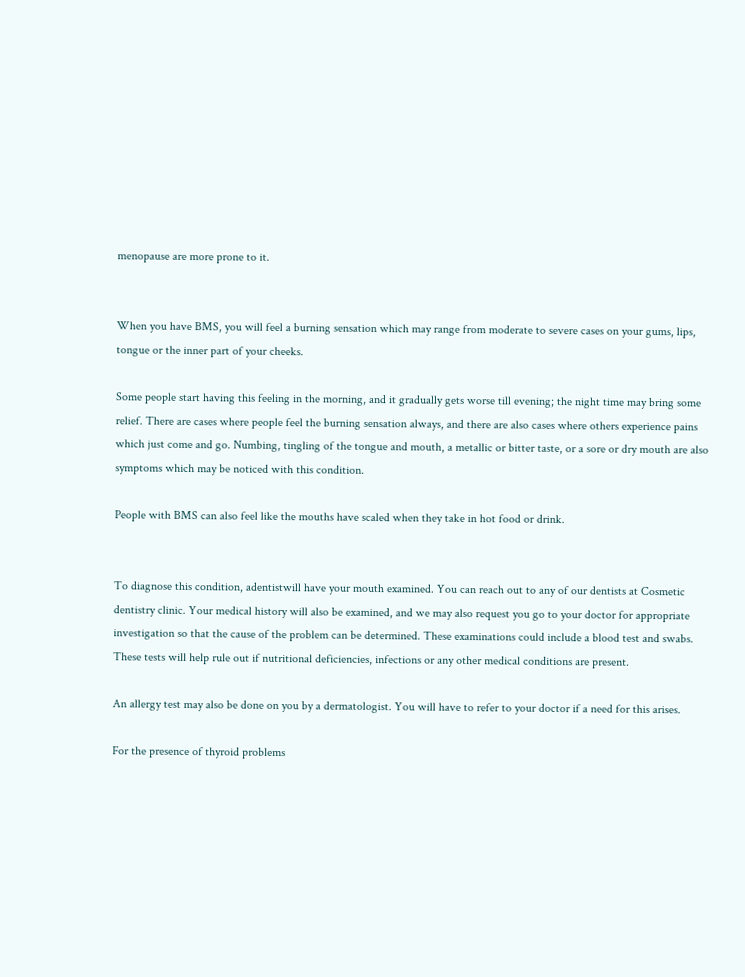menopause are more prone to it.


When you have BMS, you will feel a burning sensation which may range from moderate to severe cases on your gums, lips, tongue or the inner part of your cheeks.

Some people start having this feeling in the morning, and it gradually gets worse till evening; the night time may bring some relief. There are cases where people feel the burning sensation always, and there are also cases where others experience pains which just come and go. Numbing, tingling of the tongue and mouth, a metallic or bitter taste, or a sore or dry mouth are also symptoms which may be noticed with this condition.

People with BMS can also feel like the mouths have scaled when they take in hot food or drink.


To diagnose this condition, adentistwill have your mouth examined. You can reach out to any of our dentists at Cosmetic dentistry clinic. Your medical history will also be examined, and we may also request you go to your doctor for appropriate investigation so that the cause of the problem can be determined. These examinations could include a blood test and swabs. These tests will help rule out if nutritional deficiencies, infections or any other medical conditions are present.

An allergy test may also be done on you by a dermatologist. You will have to refer to your doctor if a need for this arises.

For the presence of thyroid problems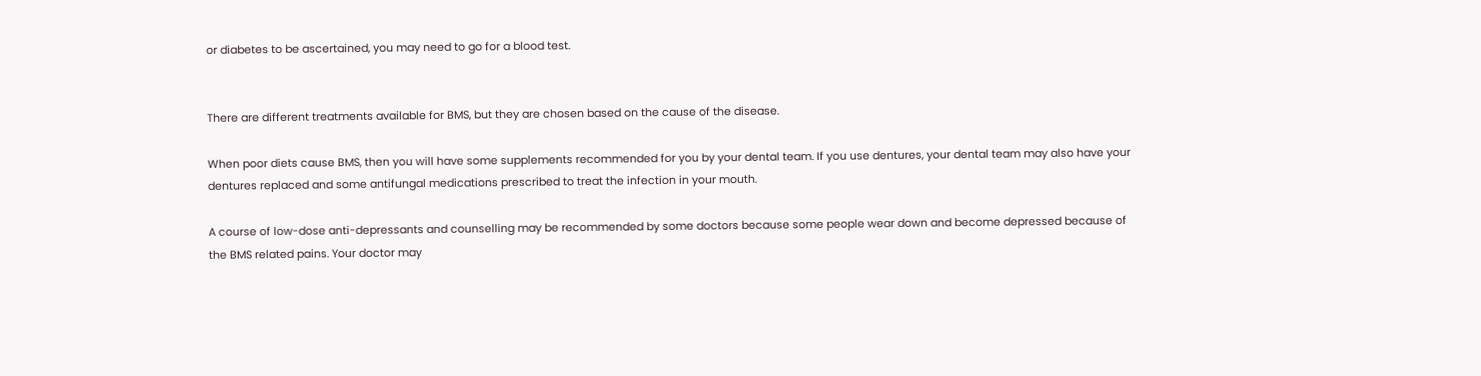or diabetes to be ascertained, you may need to go for a blood test.


There are different treatments available for BMS, but they are chosen based on the cause of the disease.

When poor diets cause BMS, then you will have some supplements recommended for you by your dental team. If you use dentures, your dental team may also have your dentures replaced and some antifungal medications prescribed to treat the infection in your mouth.

A course of low-dose anti-depressants and counselling may be recommended by some doctors because some people wear down and become depressed because of the BMS related pains. Your doctor may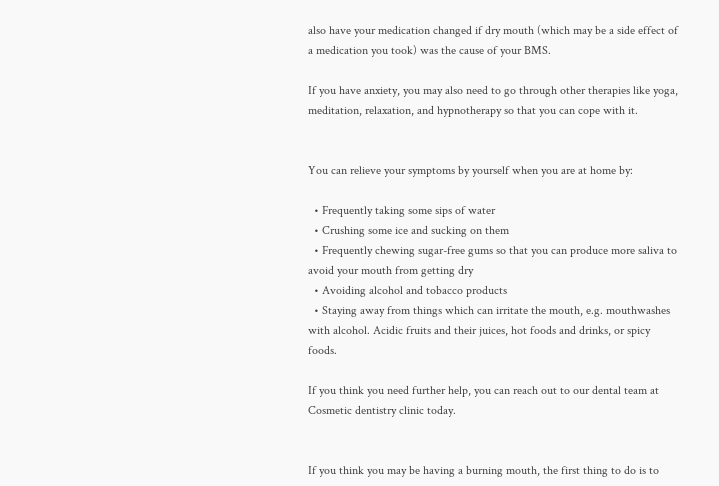also have your medication changed if dry mouth (which may be a side effect of a medication you took) was the cause of your BMS.

If you have anxiety, you may also need to go through other therapies like yoga, meditation, relaxation, and hypnotherapy so that you can cope with it.


You can relieve your symptoms by yourself when you are at home by:

  • Frequently taking some sips of water
  • Crushing some ice and sucking on them
  • Frequently chewing sugar-free gums so that you can produce more saliva to avoid your mouth from getting dry
  • Avoiding alcohol and tobacco products
  • Staying away from things which can irritate the mouth, e.g. mouthwashes with alcohol. Acidic fruits and their juices, hot foods and drinks, or spicy foods.

If you think you need further help, you can reach out to our dental team at Cosmetic dentistry clinic today.


If you think you may be having a burning mouth, the first thing to do is to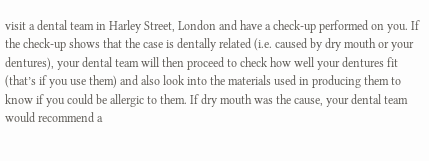visit a dental team in Harley Street, London and have a check-up performed on you. If the check-up shows that the case is dentally related (i.e. caused by dry mouth or your dentures), your dental team will then proceed to check how well your dentures fit (that’s if you use them) and also look into the materials used in producing them to know if you could be allergic to them. If dry mouth was the cause, your dental team would recommend a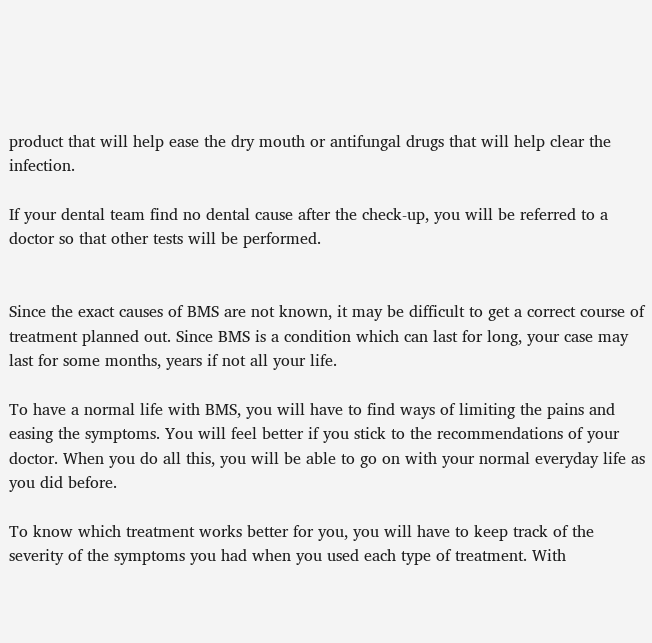product that will help ease the dry mouth or antifungal drugs that will help clear the infection.

If your dental team find no dental cause after the check-up, you will be referred to a doctor so that other tests will be performed.


Since the exact causes of BMS are not known, it may be difficult to get a correct course of treatment planned out. Since BMS is a condition which can last for long, your case may last for some months, years if not all your life.

To have a normal life with BMS, you will have to find ways of limiting the pains and easing the symptoms. You will feel better if you stick to the recommendations of your doctor. When you do all this, you will be able to go on with your normal everyday life as you did before.

To know which treatment works better for you, you will have to keep track of the severity of the symptoms you had when you used each type of treatment. With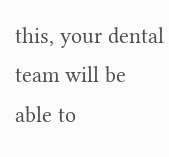this, your dental team will be able to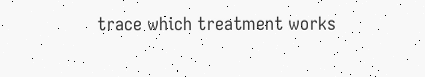trace which treatment works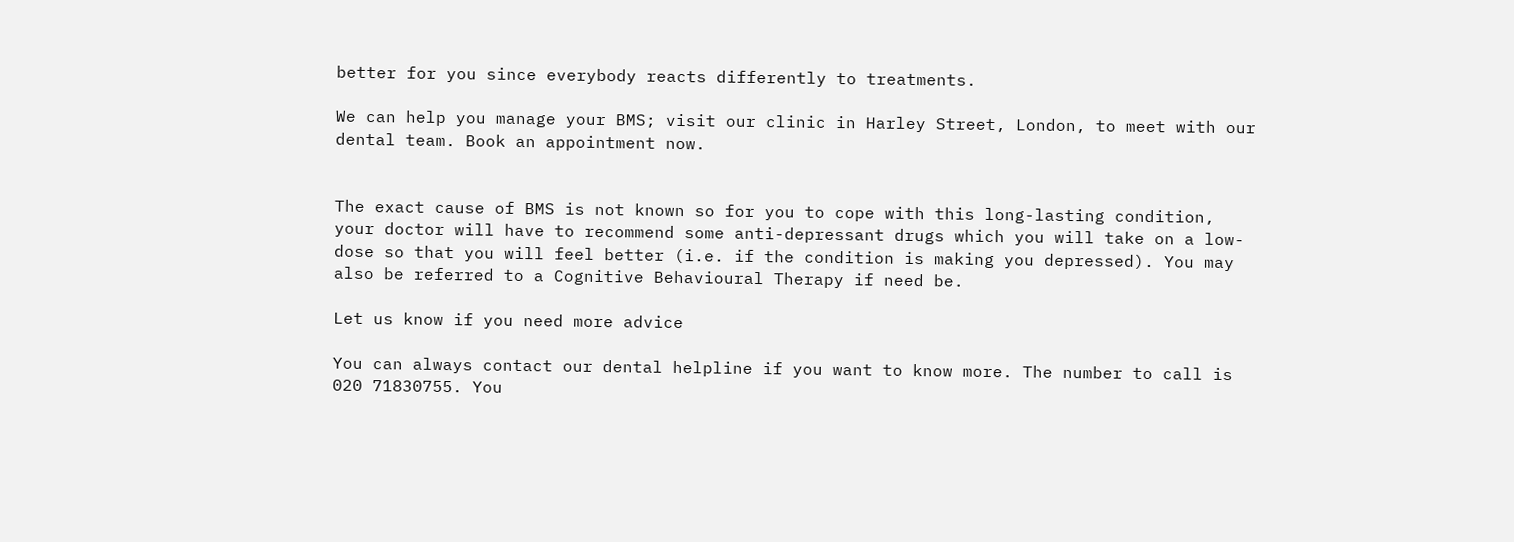better for you since everybody reacts differently to treatments.

We can help you manage your BMS; visit our clinic in Harley Street, London, to meet with our dental team. Book an appointment now.


The exact cause of BMS is not known so for you to cope with this long-lasting condition, your doctor will have to recommend some anti-depressant drugs which you will take on a low-dose so that you will feel better (i.e. if the condition is making you depressed). You may also be referred to a Cognitive Behavioural Therapy if need be.

Let us know if you need more advice

You can always contact our dental helpline if you want to know more. The number to call is 020 71830755. You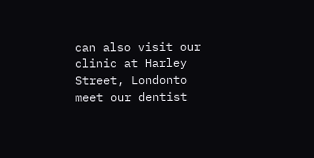can also visit our clinic at Harley Street, Londonto meet our dentist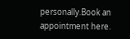personally.Book an appointment here.